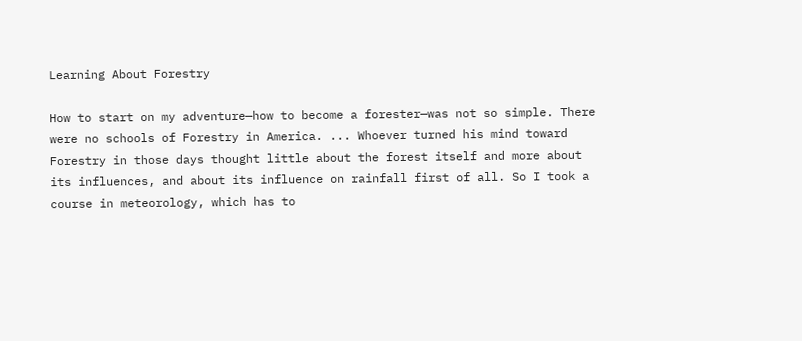Learning About Forestry

How to start on my adventure—how to become a forester—was not so simple. There were no schools of Forestry in America. ... Whoever turned his mind toward Forestry in those days thought little about the forest itself and more about its influences, and about its influence on rainfall first of all. So I took a course in meteorology, which has to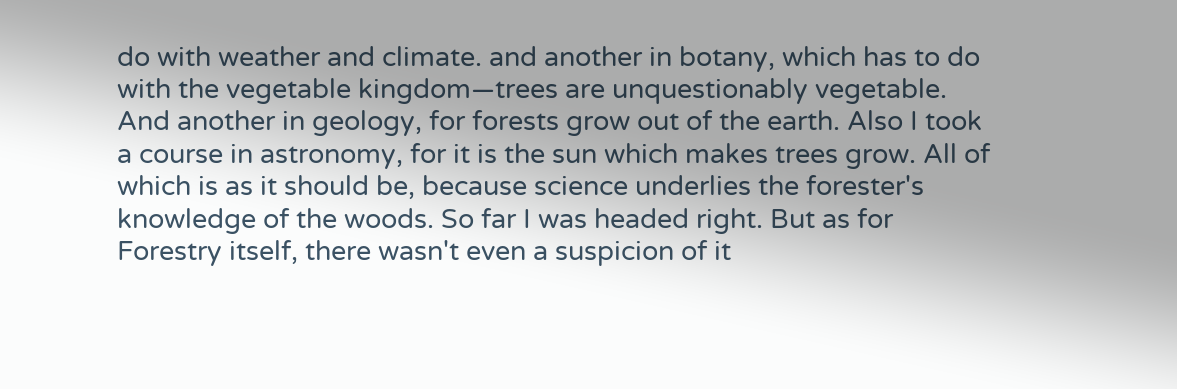do with weather and climate. and another in botany, which has to do with the vegetable kingdom—trees are unquestionably vegetable. And another in geology, for forests grow out of the earth. Also I took a course in astronomy, for it is the sun which makes trees grow. All of which is as it should be, because science underlies the forester's knowledge of the woods. So far I was headed right. But as for Forestry itself, there wasn't even a suspicion of it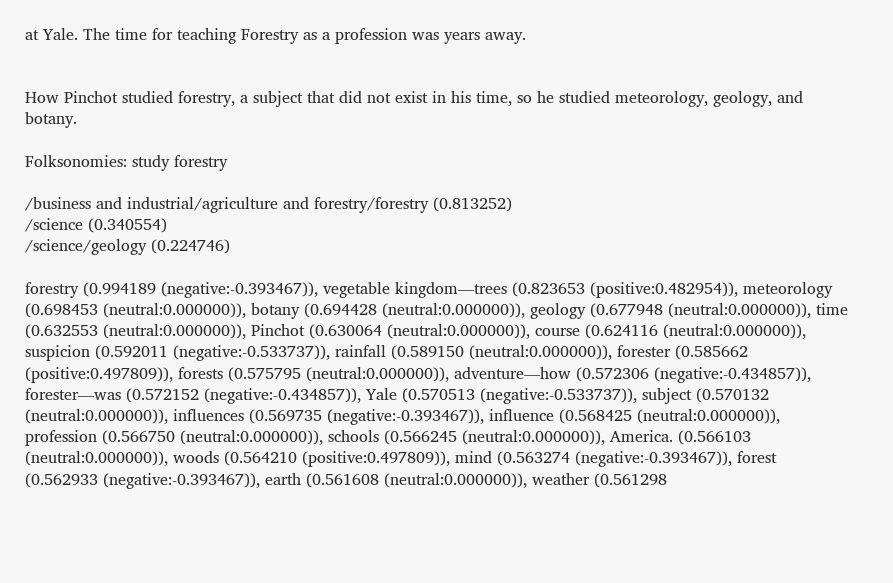at Yale. The time for teaching Forestry as a profession was years away.


How Pinchot studied forestry, a subject that did not exist in his time, so he studied meteorology, geology, and botany.

Folksonomies: study forestry

/business and industrial/agriculture and forestry/forestry (0.813252)
/science (0.340554)
/science/geology (0.224746)

forestry (0.994189 (negative:-0.393467)), vegetable kingdom—trees (0.823653 (positive:0.482954)), meteorology (0.698453 (neutral:0.000000)), botany (0.694428 (neutral:0.000000)), geology (0.677948 (neutral:0.000000)), time (0.632553 (neutral:0.000000)), Pinchot (0.630064 (neutral:0.000000)), course (0.624116 (neutral:0.000000)), suspicion (0.592011 (negative:-0.533737)), rainfall (0.589150 (neutral:0.000000)), forester (0.585662 (positive:0.497809)), forests (0.575795 (neutral:0.000000)), adventure—how (0.572306 (negative:-0.434857)), forester—was (0.572152 (negative:-0.434857)), Yale (0.570513 (negative:-0.533737)), subject (0.570132 (neutral:0.000000)), influences (0.569735 (negative:-0.393467)), influence (0.568425 (neutral:0.000000)), profession (0.566750 (neutral:0.000000)), schools (0.566245 (neutral:0.000000)), America. (0.566103 (neutral:0.000000)), woods (0.564210 (positive:0.497809)), mind (0.563274 (negative:-0.393467)), forest (0.562933 (negative:-0.393467)), earth (0.561608 (neutral:0.000000)), weather (0.561298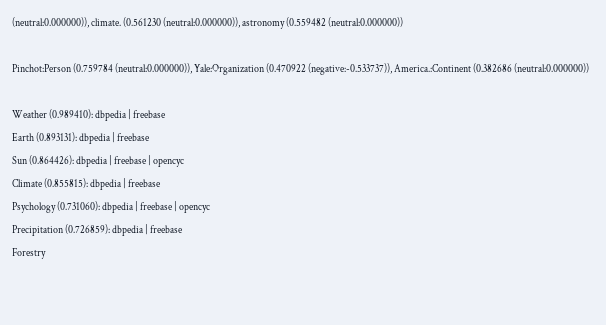(neutral:0.000000)), climate. (0.561230 (neutral:0.000000)), astronomy (0.559482 (neutral:0.000000))

Pinchot:Person (0.759784 (neutral:0.000000)), Yale:Organization (0.470922 (negative:-0.533737)), America.:Continent (0.382686 (neutral:0.000000))

Weather (0.989410): dbpedia | freebase
Earth (0.893131): dbpedia | freebase
Sun (0.864426): dbpedia | freebase | opencyc
Climate (0.855815): dbpedia | freebase
Psychology (0.731060): dbpedia | freebase | opencyc
Precipitation (0.726859): dbpedia | freebase
Forestry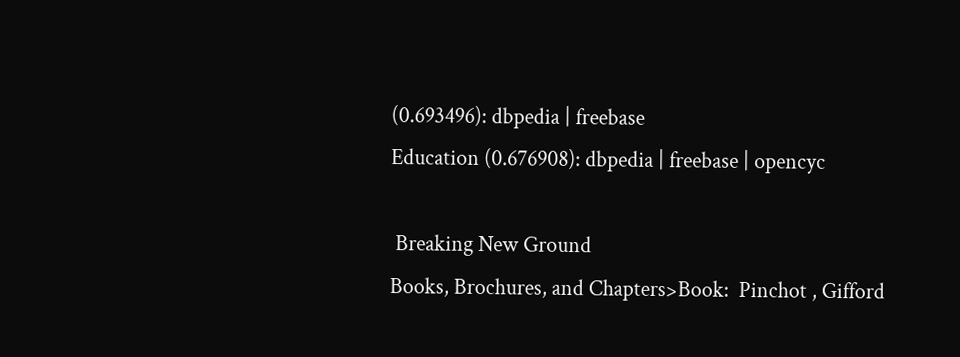(0.693496): dbpedia | freebase
Education (0.676908): dbpedia | freebase | opencyc

 Breaking New Ground
Books, Brochures, and Chapters>Book:  Pinchot , Gifford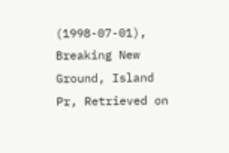(1998-07-01), Breaking New Ground, Island Pr, Retrieved on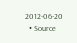2012-06-20
  • Source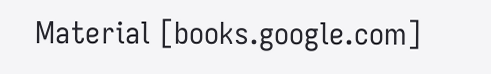Material [books.google.com]